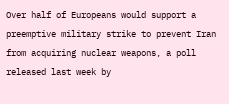Over half of Europeans would support a preemptive military strike to prevent Iran from acquiring nuclear weapons, a poll released last week by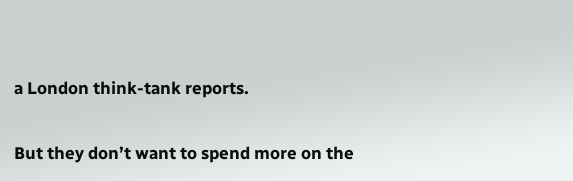a London think-tank reports.

But they don’t want to spend more on the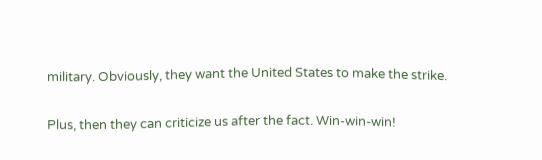military. Obviously, they want the United States to make the strike.

Plus, then they can criticize us after the fact. Win-win-win!